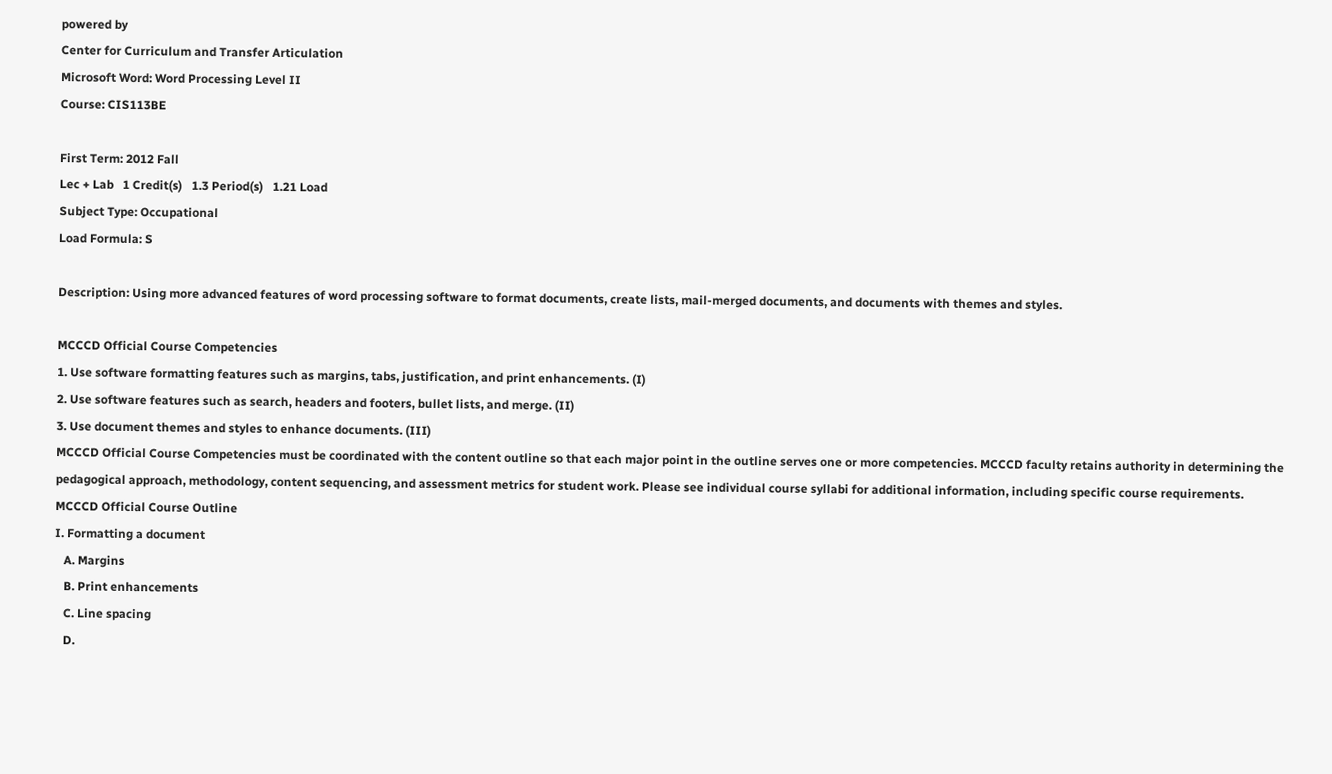powered by
Center for Curriculum and Transfer Articulation
Microsoft Word: Word Processing Level II
Course: CIS113BE

First Term: 2012 Fall
Lec + Lab   1 Credit(s)   1.3 Period(s)   1.21 Load
Subject Type: Occupational
Load Formula: S

Description: Using more advanced features of word processing software to format documents, create lists, mail-merged documents, and documents with themes and styles.

MCCCD Official Course Competencies
1. Use software formatting features such as margins, tabs, justification, and print enhancements. (I)
2. Use software features such as search, headers and footers, bullet lists, and merge. (II)
3. Use document themes and styles to enhance documents. (III)
MCCCD Official Course Competencies must be coordinated with the content outline so that each major point in the outline serves one or more competencies. MCCCD faculty retains authority in determining the pedagogical approach, methodology, content sequencing, and assessment metrics for student work. Please see individual course syllabi for additional information, including specific course requirements.
MCCCD Official Course Outline
I. Formatting a document
   A. Margins
   B. Print enhancements
   C. Line spacing
   D.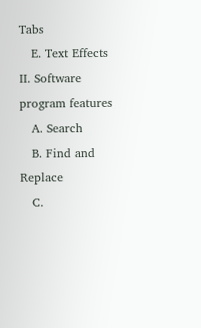Tabs
   E. Text Effects
II. Software program features
   A. Search
   B. Find and Replace
   C.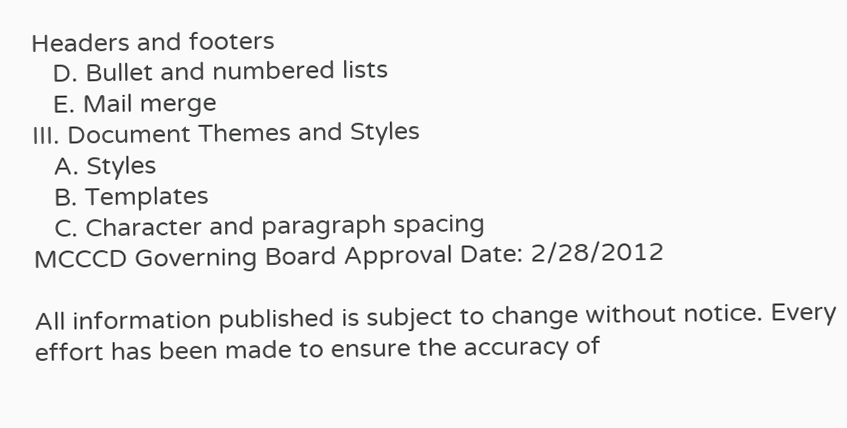Headers and footers
   D. Bullet and numbered lists
   E. Mail merge
III. Document Themes and Styles
   A. Styles
   B. Templates
   C. Character and paragraph spacing
MCCCD Governing Board Approval Date: 2/28/2012

All information published is subject to change without notice. Every effort has been made to ensure the accuracy of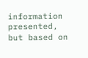information presented, but based on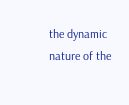the dynamic nature of the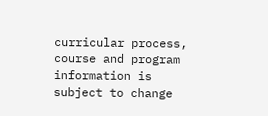curricular process, course and program information is subject to change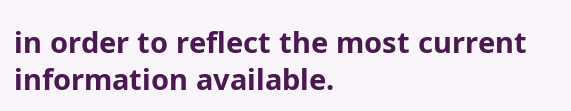in order to reflect the most current information available.